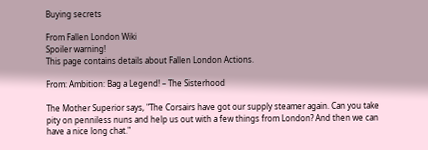Buying secrets

From Fallen London Wiki
Spoiler warning!
This page contains details about Fallen London Actions.

From: Ambition: Bag a Legend! – The Sisterhood

The Mother Superior says, "The Corsairs have got our supply steamer again. Can you take pity on penniless nuns and help us out with a few things from London? And then we can have a nice long chat."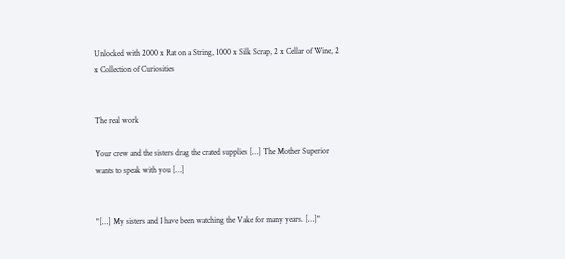Unlocked with 2000 x Rat on a String, 1000 x Silk Scrap, 2 x Cellar of Wine, 2 x Collection of Curiosities


The real work

Your crew and the sisters drag the crated supplies […] The Mother Superior wants to speak with you […]


"[…] My sisters and I have been watching the Vake for many years. […]"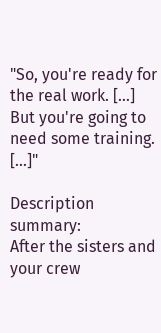"So, you're ready for the real work. […] But you're going to need some training. […]"

Description summary:
After the sisters and your crew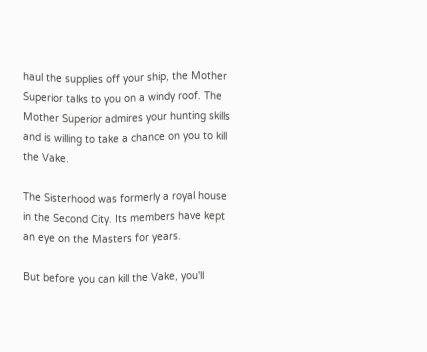haul the supplies off your ship, the Mother Superior talks to you on a windy roof. The Mother Superior admires your hunting skills and is willing to take a chance on you to kill the Vake.

The Sisterhood was formerly a royal house in the Second City. Its members have kept an eye on the Masters for years.

But before you can kill the Vake, you'll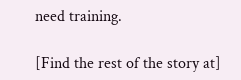need training.

[Find the rest of the story at]